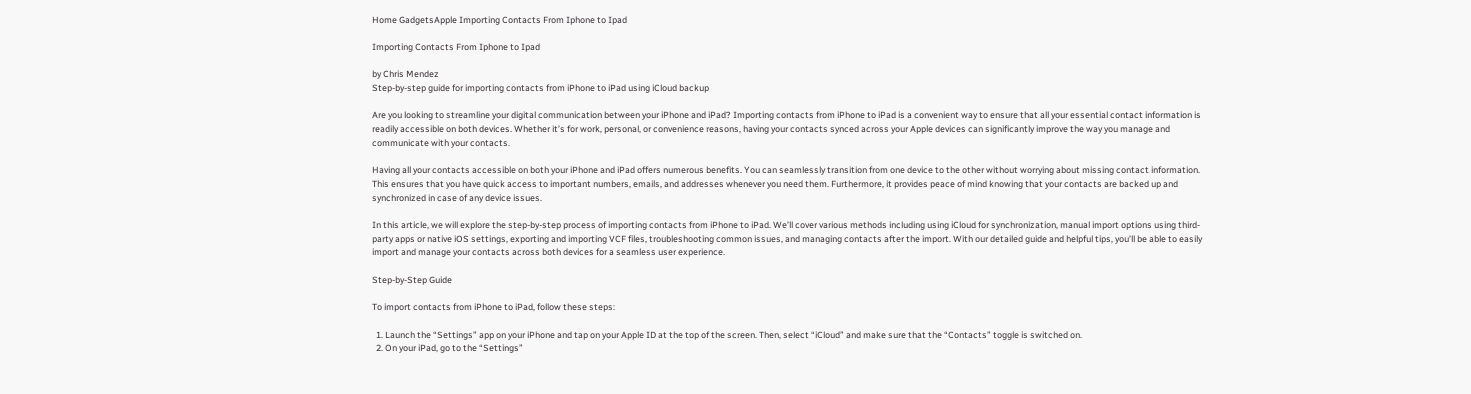Home GadgetsApple Importing Contacts From Iphone to Ipad

Importing Contacts From Iphone to Ipad

by Chris Mendez
Step-by-step guide for importing contacts from iPhone to iPad using iCloud backup

Are you looking to streamline your digital communication between your iPhone and iPad? Importing contacts from iPhone to iPad is a convenient way to ensure that all your essential contact information is readily accessible on both devices. Whether it’s for work, personal, or convenience reasons, having your contacts synced across your Apple devices can significantly improve the way you manage and communicate with your contacts.

Having all your contacts accessible on both your iPhone and iPad offers numerous benefits. You can seamlessly transition from one device to the other without worrying about missing contact information. This ensures that you have quick access to important numbers, emails, and addresses whenever you need them. Furthermore, it provides peace of mind knowing that your contacts are backed up and synchronized in case of any device issues.

In this article, we will explore the step-by-step process of importing contacts from iPhone to iPad. We’ll cover various methods including using iCloud for synchronization, manual import options using third-party apps or native iOS settings, exporting and importing VCF files, troubleshooting common issues, and managing contacts after the import. With our detailed guide and helpful tips, you’ll be able to easily import and manage your contacts across both devices for a seamless user experience.

Step-by-Step Guide

To import contacts from iPhone to iPad, follow these steps:

  1. Launch the “Settings” app on your iPhone and tap on your Apple ID at the top of the screen. Then, select “iCloud” and make sure that the “Contacts” toggle is switched on.
  2. On your iPad, go to the “Settings”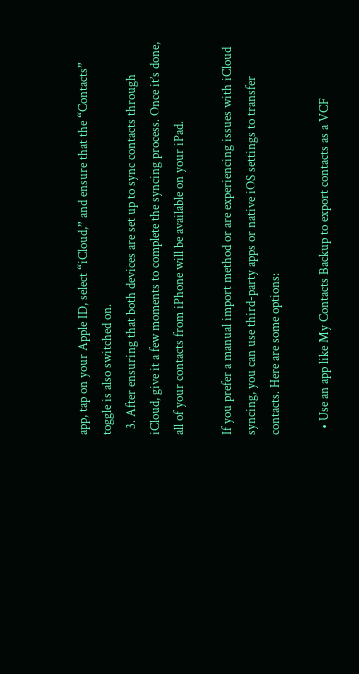app, tap on your Apple ID, select “iCloud,” and ensure that the “Contacts” toggle is also switched on.
  3. After ensuring that both devices are set up to sync contacts through iCloud, give it a few moments to complete the syncing process. Once it’s done, all of your contacts from iPhone will be available on your iPad.

If you prefer a manual import method or are experiencing issues with iCloud syncing, you can use third-party apps or native iOS settings to transfer contacts. Here are some options:

  • Use an app like My Contacts Backup to export contacts as a VCF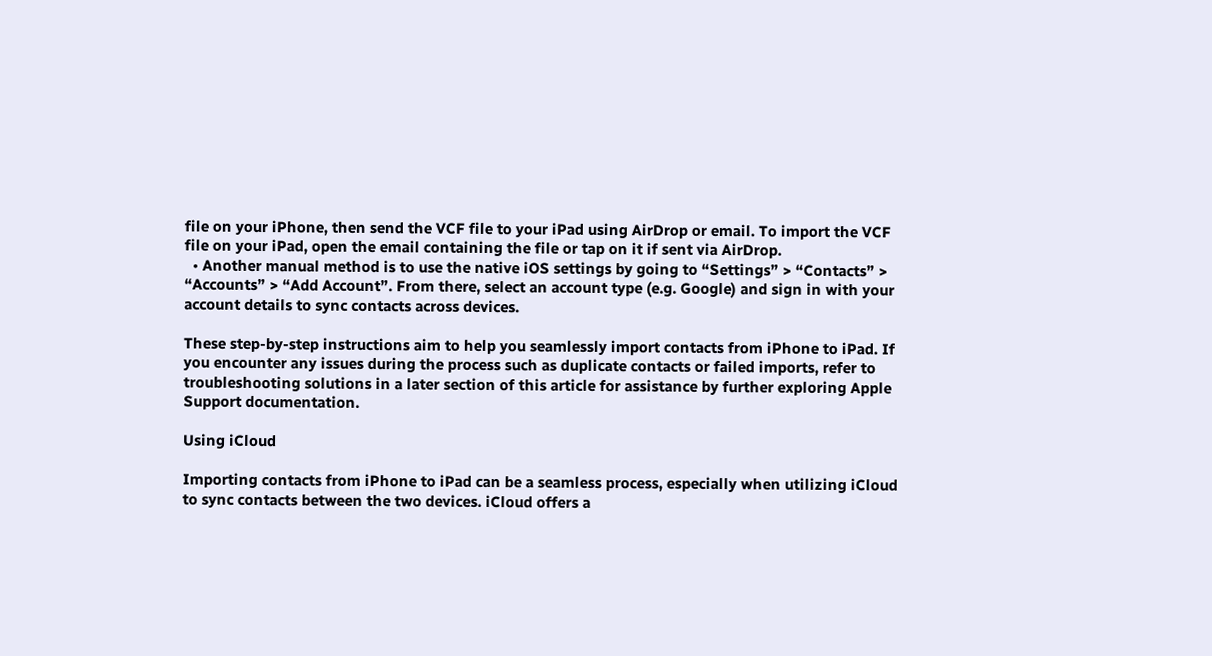file on your iPhone, then send the VCF file to your iPad using AirDrop or email. To import the VCF file on your iPad, open the email containing the file or tap on it if sent via AirDrop.
  • Another manual method is to use the native iOS settings by going to “Settings” > “Contacts” > “Accounts” > “Add Account”. From there, select an account type (e.g. Google) and sign in with your account details to sync contacts across devices.

These step-by-step instructions aim to help you seamlessly import contacts from iPhone to iPad. If you encounter any issues during the process such as duplicate contacts or failed imports, refer to troubleshooting solutions in a later section of this article for assistance by further exploring Apple Support documentation.

Using iCloud

Importing contacts from iPhone to iPad can be a seamless process, especially when utilizing iCloud to sync contacts between the two devices. iCloud offers a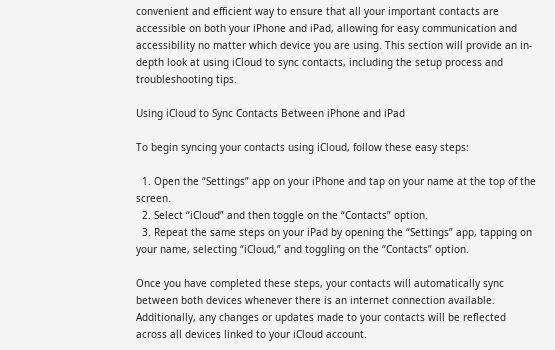convenient and efficient way to ensure that all your important contacts are accessible on both your iPhone and iPad, allowing for easy communication and accessibility no matter which device you are using. This section will provide an in-depth look at using iCloud to sync contacts, including the setup process and troubleshooting tips.

Using iCloud to Sync Contacts Between iPhone and iPad

To begin syncing your contacts using iCloud, follow these easy steps:

  1. Open the “Settings” app on your iPhone and tap on your name at the top of the screen.
  2. Select “iCloud” and then toggle on the “Contacts” option.
  3. Repeat the same steps on your iPad by opening the “Settings” app, tapping on your name, selecting “iCloud,” and toggling on the “Contacts” option.

Once you have completed these steps, your contacts will automatically sync between both devices whenever there is an internet connection available. Additionally, any changes or updates made to your contacts will be reflected across all devices linked to your iCloud account.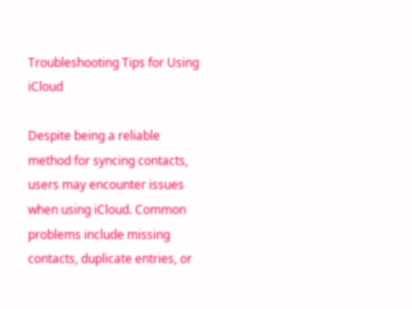Troubleshooting Tips for Using iCloud

Despite being a reliable method for syncing contacts, users may encounter issues when using iCloud. Common problems include missing contacts, duplicate entries, or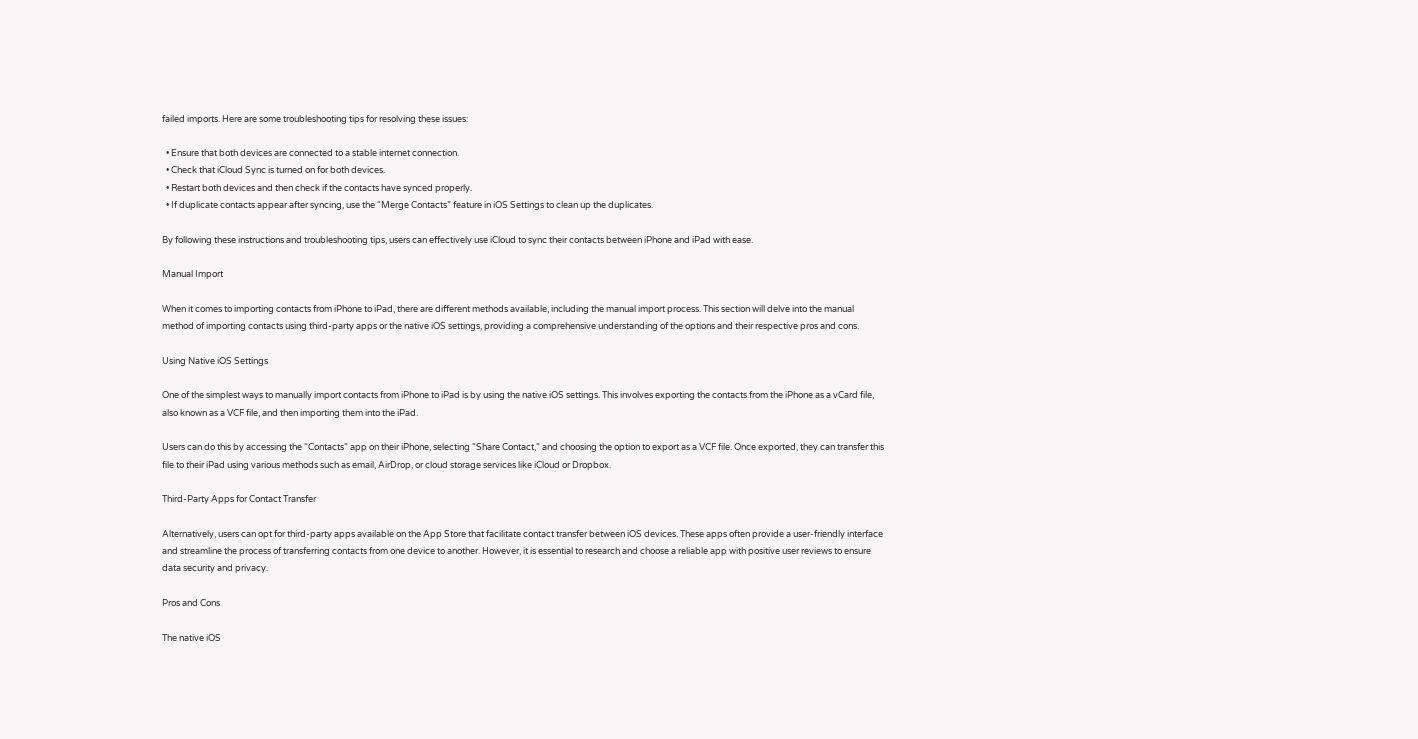failed imports. Here are some troubleshooting tips for resolving these issues:

  • Ensure that both devices are connected to a stable internet connection.
  • Check that iCloud Sync is turned on for both devices.
  • Restart both devices and then check if the contacts have synced properly.
  • If duplicate contacts appear after syncing, use the “Merge Contacts” feature in iOS Settings to clean up the duplicates.

By following these instructions and troubleshooting tips, users can effectively use iCloud to sync their contacts between iPhone and iPad with ease.

Manual Import

When it comes to importing contacts from iPhone to iPad, there are different methods available, including the manual import process. This section will delve into the manual method of importing contacts using third-party apps or the native iOS settings, providing a comprehensive understanding of the options and their respective pros and cons.

Using Native iOS Settings

One of the simplest ways to manually import contacts from iPhone to iPad is by using the native iOS settings. This involves exporting the contacts from the iPhone as a vCard file, also known as a VCF file, and then importing them into the iPad.

Users can do this by accessing the “Contacts” app on their iPhone, selecting “Share Contact,” and choosing the option to export as a VCF file. Once exported, they can transfer this file to their iPad using various methods such as email, AirDrop, or cloud storage services like iCloud or Dropbox.

Third-Party Apps for Contact Transfer

Alternatively, users can opt for third-party apps available on the App Store that facilitate contact transfer between iOS devices. These apps often provide a user-friendly interface and streamline the process of transferring contacts from one device to another. However, it is essential to research and choose a reliable app with positive user reviews to ensure data security and privacy.

Pros and Cons

The native iOS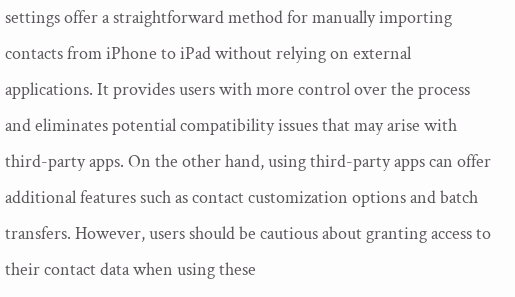settings offer a straightforward method for manually importing contacts from iPhone to iPad without relying on external applications. It provides users with more control over the process and eliminates potential compatibility issues that may arise with third-party apps. On the other hand, using third-party apps can offer additional features such as contact customization options and batch transfers. However, users should be cautious about granting access to their contact data when using these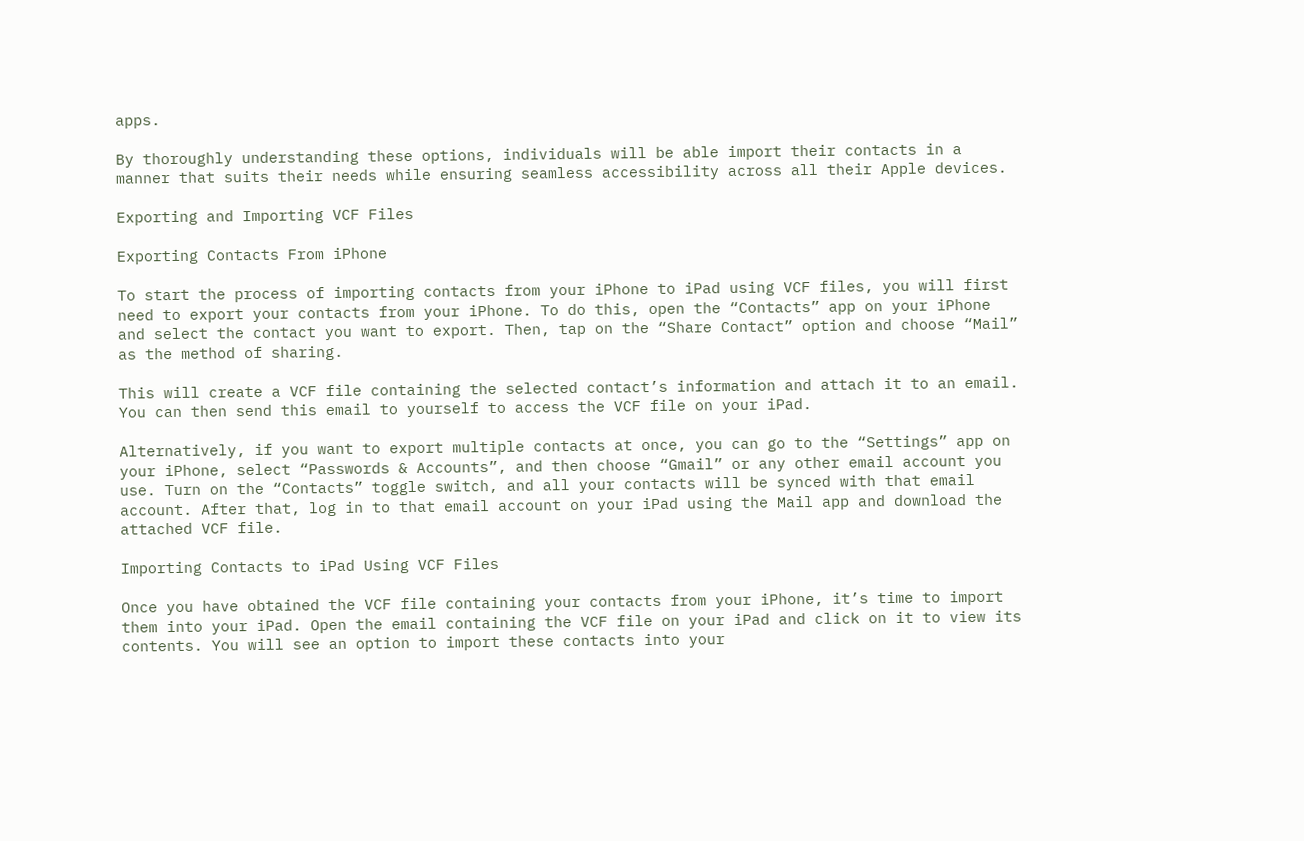apps.

By thoroughly understanding these options, individuals will be able import their contacts in a manner that suits their needs while ensuring seamless accessibility across all their Apple devices.

Exporting and Importing VCF Files

Exporting Contacts From iPhone

To start the process of importing contacts from your iPhone to iPad using VCF files, you will first need to export your contacts from your iPhone. To do this, open the “Contacts” app on your iPhone and select the contact you want to export. Then, tap on the “Share Contact” option and choose “Mail” as the method of sharing.

This will create a VCF file containing the selected contact’s information and attach it to an email. You can then send this email to yourself to access the VCF file on your iPad.

Alternatively, if you want to export multiple contacts at once, you can go to the “Settings” app on your iPhone, select “Passwords & Accounts”, and then choose “Gmail” or any other email account you use. Turn on the “Contacts” toggle switch, and all your contacts will be synced with that email account. After that, log in to that email account on your iPad using the Mail app and download the attached VCF file.

Importing Contacts to iPad Using VCF Files

Once you have obtained the VCF file containing your contacts from your iPhone, it’s time to import them into your iPad. Open the email containing the VCF file on your iPad and click on it to view its contents. You will see an option to import these contacts into your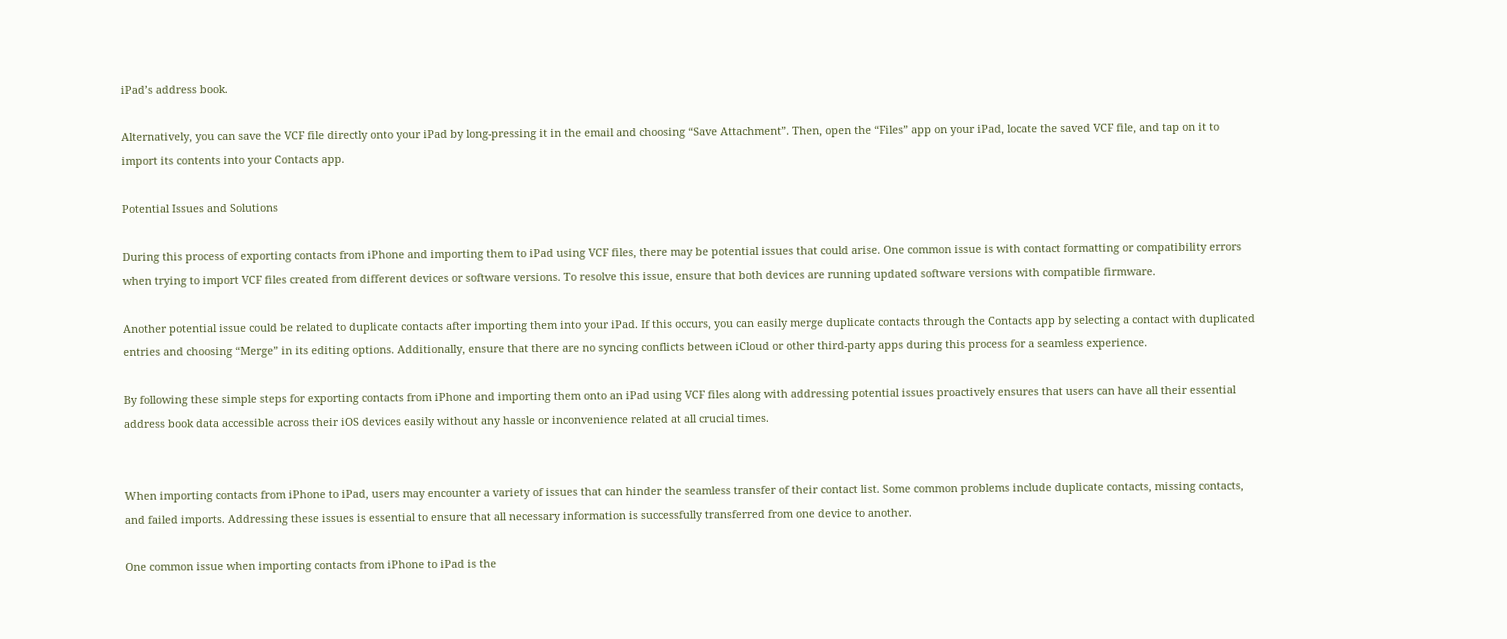iPad’s address book.

Alternatively, you can save the VCF file directly onto your iPad by long-pressing it in the email and choosing “Save Attachment”. Then, open the “Files” app on your iPad, locate the saved VCF file, and tap on it to import its contents into your Contacts app.

Potential Issues and Solutions

During this process of exporting contacts from iPhone and importing them to iPad using VCF files, there may be potential issues that could arise. One common issue is with contact formatting or compatibility errors when trying to import VCF files created from different devices or software versions. To resolve this issue, ensure that both devices are running updated software versions with compatible firmware.

Another potential issue could be related to duplicate contacts after importing them into your iPad. If this occurs, you can easily merge duplicate contacts through the Contacts app by selecting a contact with duplicated entries and choosing “Merge” in its editing options. Additionally, ensure that there are no syncing conflicts between iCloud or other third-party apps during this process for a seamless experience.

By following these simple steps for exporting contacts from iPhone and importing them onto an iPad using VCF files along with addressing potential issues proactively ensures that users can have all their essential address book data accessible across their iOS devices easily without any hassle or inconvenience related at all crucial times.


When importing contacts from iPhone to iPad, users may encounter a variety of issues that can hinder the seamless transfer of their contact list. Some common problems include duplicate contacts, missing contacts, and failed imports. Addressing these issues is essential to ensure that all necessary information is successfully transferred from one device to another.

One common issue when importing contacts from iPhone to iPad is the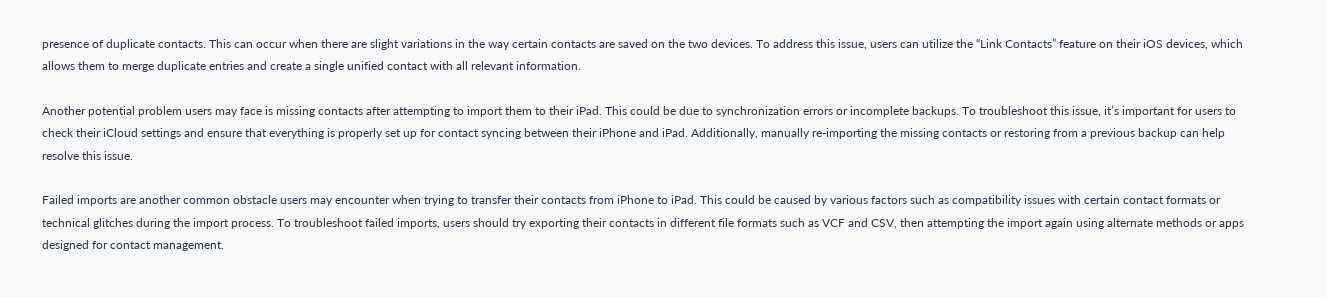presence of duplicate contacts. This can occur when there are slight variations in the way certain contacts are saved on the two devices. To address this issue, users can utilize the “Link Contacts” feature on their iOS devices, which allows them to merge duplicate entries and create a single unified contact with all relevant information.

Another potential problem users may face is missing contacts after attempting to import them to their iPad. This could be due to synchronization errors or incomplete backups. To troubleshoot this issue, it’s important for users to check their iCloud settings and ensure that everything is properly set up for contact syncing between their iPhone and iPad. Additionally, manually re-importing the missing contacts or restoring from a previous backup can help resolve this issue.

Failed imports are another common obstacle users may encounter when trying to transfer their contacts from iPhone to iPad. This could be caused by various factors such as compatibility issues with certain contact formats or technical glitches during the import process. To troubleshoot failed imports, users should try exporting their contacts in different file formats such as VCF and CSV, then attempting the import again using alternate methods or apps designed for contact management.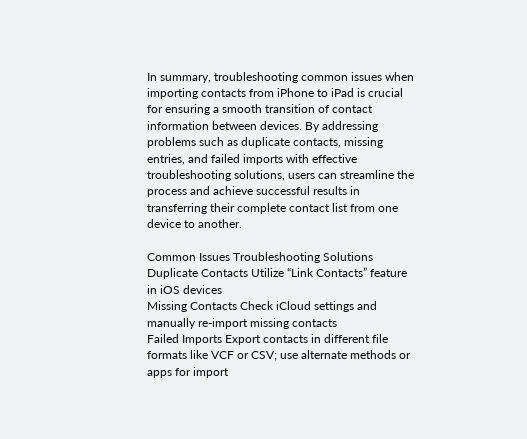In summary, troubleshooting common issues when importing contacts from iPhone to iPad is crucial for ensuring a smooth transition of contact information between devices. By addressing problems such as duplicate contacts, missing entries, and failed imports with effective troubleshooting solutions, users can streamline the process and achieve successful results in transferring their complete contact list from one device to another.

Common Issues Troubleshooting Solutions
Duplicate Contacts Utilize “Link Contacts” feature in iOS devices
Missing Contacts Check iCloud settings and manually re-import missing contacts
Failed Imports Export contacts in different file formats like VCF or CSV; use alternate methods or apps for import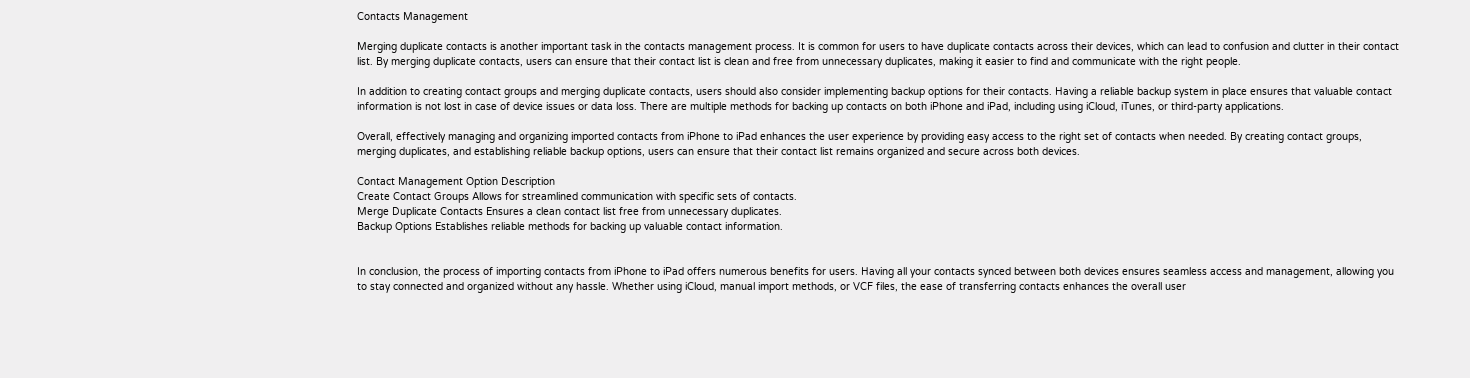Contacts Management

Merging duplicate contacts is another important task in the contacts management process. It is common for users to have duplicate contacts across their devices, which can lead to confusion and clutter in their contact list. By merging duplicate contacts, users can ensure that their contact list is clean and free from unnecessary duplicates, making it easier to find and communicate with the right people.

In addition to creating contact groups and merging duplicate contacts, users should also consider implementing backup options for their contacts. Having a reliable backup system in place ensures that valuable contact information is not lost in case of device issues or data loss. There are multiple methods for backing up contacts on both iPhone and iPad, including using iCloud, iTunes, or third-party applications.

Overall, effectively managing and organizing imported contacts from iPhone to iPad enhances the user experience by providing easy access to the right set of contacts when needed. By creating contact groups, merging duplicates, and establishing reliable backup options, users can ensure that their contact list remains organized and secure across both devices.

Contact Management Option Description
Create Contact Groups Allows for streamlined communication with specific sets of contacts.
Merge Duplicate Contacts Ensures a clean contact list free from unnecessary duplicates.
Backup Options Establishes reliable methods for backing up valuable contact information.


In conclusion, the process of importing contacts from iPhone to iPad offers numerous benefits for users. Having all your contacts synced between both devices ensures seamless access and management, allowing you to stay connected and organized without any hassle. Whether using iCloud, manual import methods, or VCF files, the ease of transferring contacts enhances the overall user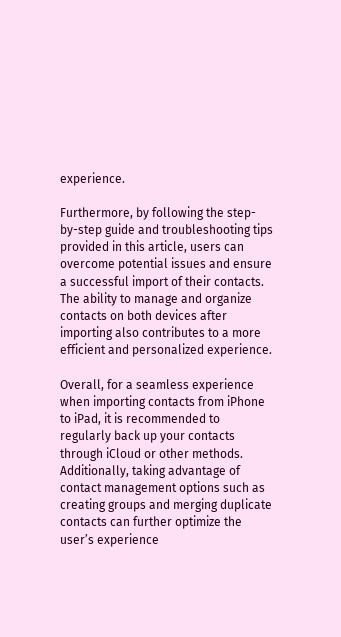experience.

Furthermore, by following the step-by-step guide and troubleshooting tips provided in this article, users can overcome potential issues and ensure a successful import of their contacts. The ability to manage and organize contacts on both devices after importing also contributes to a more efficient and personalized experience.

Overall, for a seamless experience when importing contacts from iPhone to iPad, it is recommended to regularly back up your contacts through iCloud or other methods. Additionally, taking advantage of contact management options such as creating groups and merging duplicate contacts can further optimize the user’s experience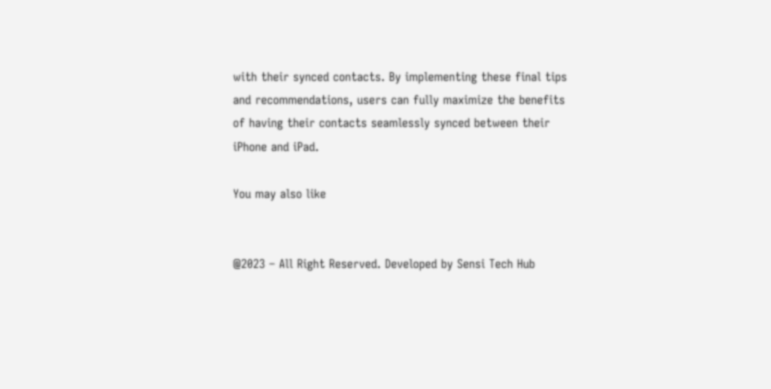with their synced contacts. By implementing these final tips and recommendations, users can fully maximize the benefits of having their contacts seamlessly synced between their iPhone and iPad.

You may also like


@2023 – All Right Reserved. Developed by Sensi Tech Hub